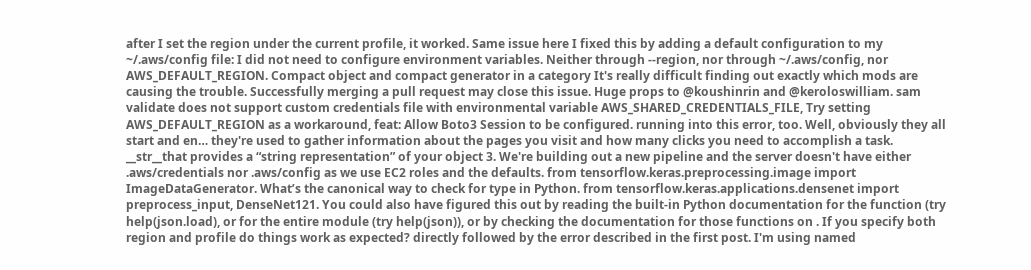after I set the region under the current profile, it worked. Same issue here I fixed this by adding a default configuration to my ~/.aws/config file: I did not need to configure environment variables. Neither through --region, nor through ~/.aws/config, nor AWS_DEFAULT_REGION. Compact object and compact generator in a category It's really difficult finding out exactly which mods are causing the trouble. Successfully merging a pull request may close this issue. Huge props to @koushinrin and @keroloswilliam. sam validate does not support custom credentials file with environmental variable AWS_SHARED_CREDENTIALS_FILE, Try setting AWS_DEFAULT_REGION as a workaround, feat: Allow Boto3 Session to be configured. running into this error, too. Well, obviously they all start and en… they're used to gather information about the pages you visit and how many clicks you need to accomplish a task. __str__that provides a “string representation” of your object 3. We're building out a new pipeline and the server doesn't have either .aws/credentials nor .aws/config as we use EC2 roles and the defaults. from tensorflow.keras.preprocessing.image import ImageDataGenerator. What’s the canonical way to check for type in Python. from tensorflow.keras.applications.densenet import preprocess_input, DenseNet121. You could also have figured this out by reading the built-in Python documentation for the function (try help(json.load), or for the entire module (try help(json)), or by checking the documentation for those functions on . If you specify both region and profile do things work as expected? directly followed by the error described in the first post. I'm using named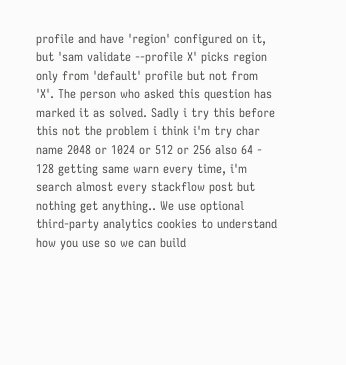profile and have 'region' configured on it, but 'sam validate --profile X' picks region only from 'default' profile but not from 'X'. The person who asked this question has marked it as solved. Sadly i try this before this not the problem i think i'm try char name 2048 or 1024 or 512 or 256 also 64 - 128 getting same warn every time, i'm search almost every stackflow post but nothing get anything.. We use optional third-party analytics cookies to understand how you use so we can build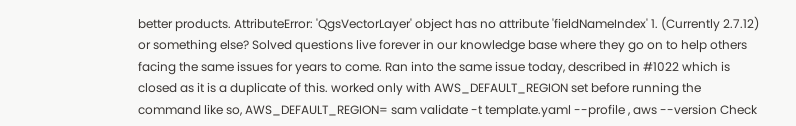better products. AttributeError: 'QgsVectorLayer' object has no attribute 'fieldNameIndex' 1. (Currently 2.7.12) or something else? Solved questions live forever in our knowledge base where they go on to help others facing the same issues for years to come. Ran into the same issue today, described in #1022 which is closed as it is a duplicate of this. worked only with AWS_DEFAULT_REGION set before running the command like so, AWS_DEFAULT_REGION= sam validate -t template.yaml --profile , aws --version Check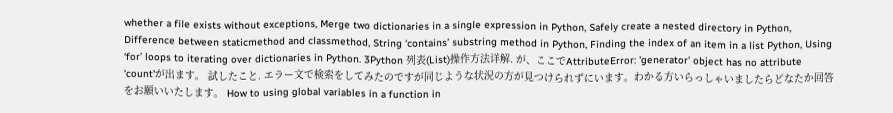whether a file exists without exceptions, Merge two dictionaries in a single expression in Python, Safely create a nested directory in Python, Difference between staticmethod and classmethod, String ‘contains’ substring method in Python, Finding the index of an item in a list Python, Using ‘for’ loops to iterating over dictionaries in Python. 3Python 列表(List)操作方法详解. が、ここでAttributeError: 'generator' object has no attribute 'count'が出ます。 試したこと. エラー文で検索をしてみたのですが同じような状況の方が見つけられずにいます。わかる方いらっしゃいましたらどなたか回答をお願いいたします。 How to using global variables in a function in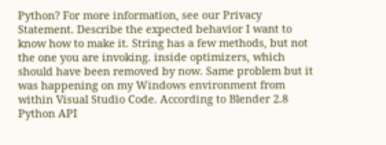Python? For more information, see our Privacy Statement. Describe the expected behavior I want to know how to make it. String has a few methods, but not the one you are invoking. inside optimizers, which should have been removed by now. Same problem but it was happening on my Windows environment from within Visual Studio Code. According to Blender 2.8 Python API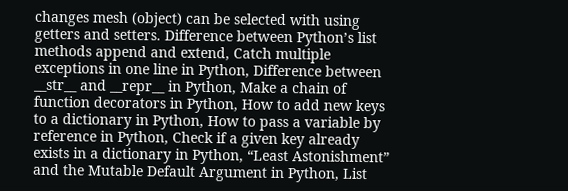changes mesh (object) can be selected with using getters and setters. Difference between Python’s list methods append and extend, Catch multiple exceptions in one line in Python, Difference between __str__ and __repr__ in Python, Make a chain of function decorators in Python, How to add new keys to a dictionary in Python, How to pass a variable by reference in Python, Check if a given key already exists in a dictionary in Python, “Least Astonishment” and the Mutable Default Argument in Python, List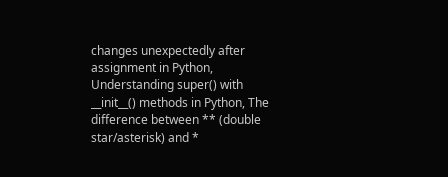changes unexpectedly after assignment in Python, Understanding super() with __init__() methods in Python, The difference between ** (double star/asterisk) and *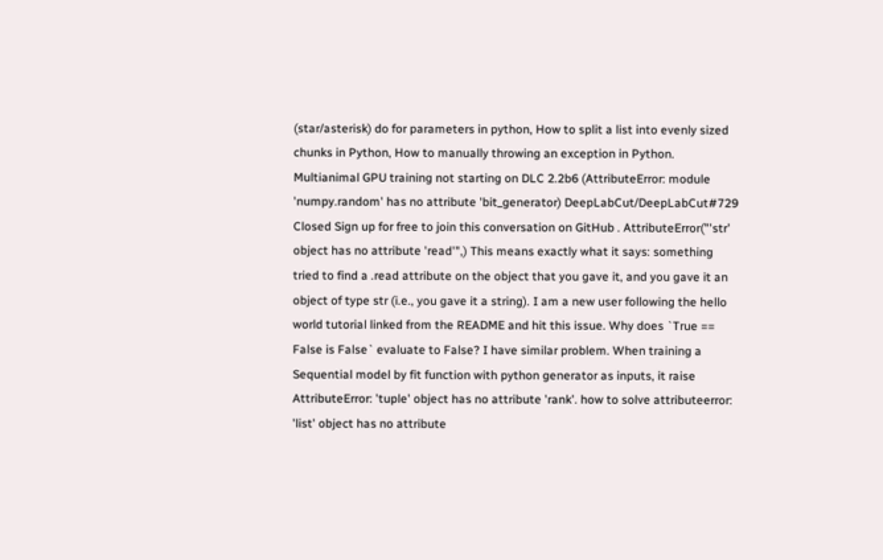(star/asterisk) do for parameters in python, How to split a list into evenly sized chunks in Python, How to manually throwing an exception in Python. Multianimal GPU training not starting on DLC 2.2b6 (AttributeError: module 'numpy.random' has no attribute 'bit_generator) DeepLabCut/DeepLabCut#729 Closed Sign up for free to join this conversation on GitHub . AttributeError("'str' object has no attribute 'read'",) This means exactly what it says: something tried to find a .read attribute on the object that you gave it, and you gave it an object of type str (i.e., you gave it a string). I am a new user following the hello world tutorial linked from the README and hit this issue. Why does `True == False is False` evaluate to False? I have similar problem. When training a Sequential model by fit function with python generator as inputs, it raise AttributeError: 'tuple' object has no attribute 'rank'. how to solve attributeerror: 'list' object has no attribute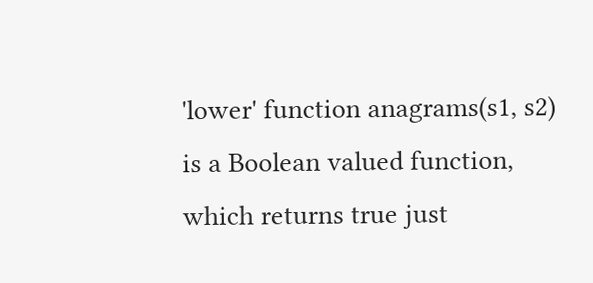'lower' function anagrams(s1, s2) is a Boolean valued function, which returns true just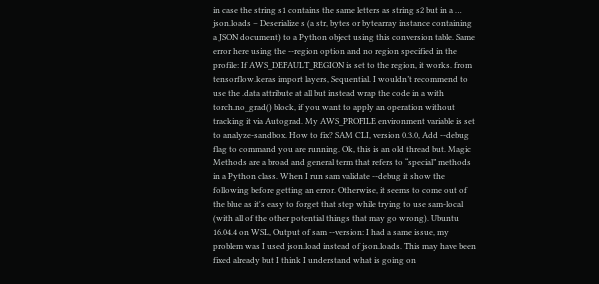in case the string s1 contains the same letters as string s2 but in a … json.loads – Deserialize s (a str, bytes or bytearray instance containing a JSON document) to a Python object using this conversion table. Same error here using the --region option and no region specified in the profile: If AWS_DEFAULT_REGION is set to the region, it works. from tensorflow.keras import layers, Sequential. I wouldn’t recommend to use the .data attribute at all but instead wrap the code in a with torch.no_grad() block, if you want to apply an operation without tracking it via Autograd. My AWS_PROFILE environment variable is set to analyze-sandbox. How to fix? SAM CLI, version 0.3.0, Add --debug flag to command you are running. Ok, this is an old thread but. Magic Methods are a broad and general term that refers to “special” methods in a Python class. When I run sam validate --debug it show the following before getting an error. Otherwise, it seems to come out of the blue as it's easy to forget that step while trying to use sam-local (with all of the other potential things that may go wrong). Ubuntu 16.04.4 on WSL, Output of sam --version: I had a same issue, my problem was I used json.load instead of json.loads. This may have been fixed already but I think I understand what is going on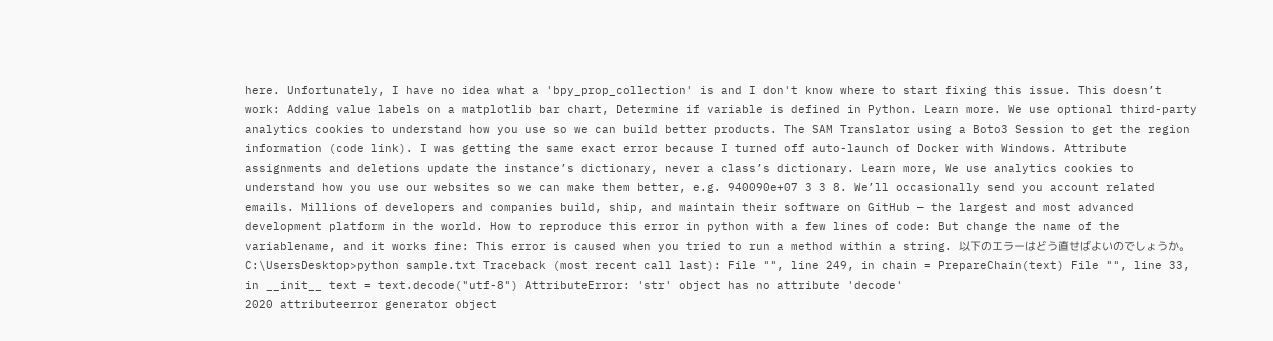here. Unfortunately, I have no idea what a 'bpy_prop_collection' is and I don't know where to start fixing this issue. This doesn’t work: Adding value labels on a matplotlib bar chart, Determine if variable is defined in Python. Learn more. We use optional third-party analytics cookies to understand how you use so we can build better products. The SAM Translator using a Boto3 Session to get the region information (code link). I was getting the same exact error because I turned off auto-launch of Docker with Windows. Attribute assignments and deletions update the instance’s dictionary, never a class’s dictionary. Learn more, We use analytics cookies to understand how you use our websites so we can make them better, e.g. 940090e+07 3 3 8. We’ll occasionally send you account related emails. Millions of developers and companies build, ship, and maintain their software on GitHub — the largest and most advanced development platform in the world. How to reproduce this error in python with a few lines of code: But change the name of the variablename, and it works fine: This error is caused when you tried to run a method within a string. 以下のエラーはどう直せばよいのでしょうか。 C:\UsersDesktop>python sample.txt Traceback (most recent call last): File "", line 249, in chain = PrepareChain(text) File "", line 33, in __init__ text = text.decode("utf-8") AttributeError: 'str' object has no attribute 'decode'
2020 attributeerror generator object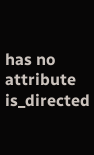has no attribute is_directed